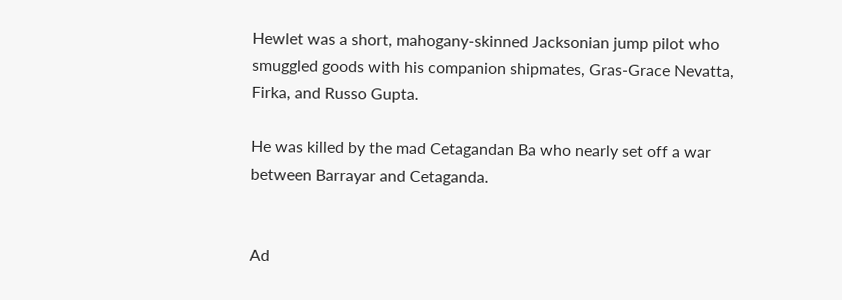Hewlet was a short, mahogany-skinned Jacksonian jump pilot who smuggled goods with his companion shipmates, Gras-Grace Nevatta, Firka, and Russo Gupta.

He was killed by the mad Cetagandan Ba who nearly set off a war between Barrayar and Cetaganda.


Ad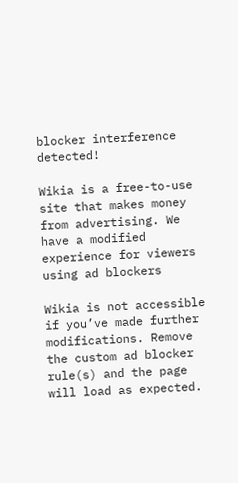blocker interference detected!

Wikia is a free-to-use site that makes money from advertising. We have a modified experience for viewers using ad blockers

Wikia is not accessible if you’ve made further modifications. Remove the custom ad blocker rule(s) and the page will load as expected.